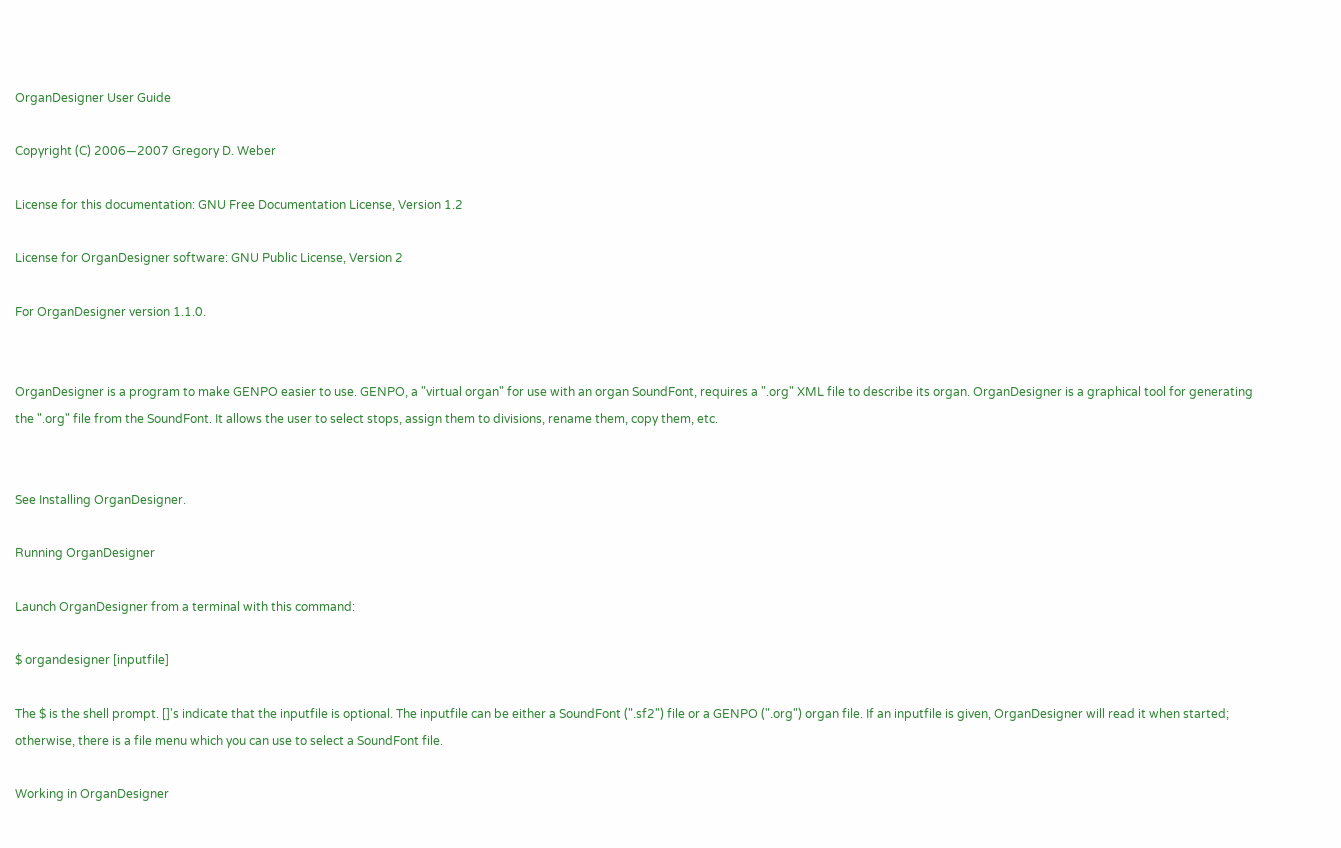OrganDesigner User Guide

Copyright (C) 2006—2007 Gregory D. Weber

License for this documentation: GNU Free Documentation License, Version 1.2

License for OrganDesigner software: GNU Public License, Version 2

For OrganDesigner version 1.1.0.


OrganDesigner is a program to make GENPO easier to use. GENPO, a "virtual organ" for use with an organ SoundFont, requires a ".org" XML file to describe its organ. OrganDesigner is a graphical tool for generating the ".org" file from the SoundFont. It allows the user to select stops, assign them to divisions, rename them, copy them, etc.


See Installing OrganDesigner.

Running OrganDesigner

Launch OrganDesigner from a terminal with this command:

$ organdesigner [inputfile]

The $ is the shell prompt. []'s indicate that the inputfile is optional. The inputfile can be either a SoundFont (".sf2") file or a GENPO (".org") organ file. If an inputfile is given, OrganDesigner will read it when started; otherwise, there is a file menu which you can use to select a SoundFont file.

Working in OrganDesigner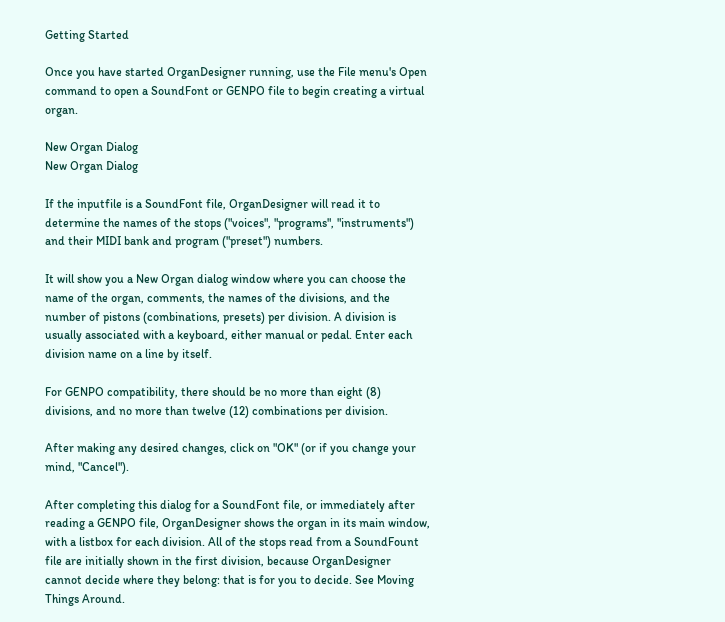Getting Started

Once you have started OrganDesigner running, use the File menu's Open command to open a SoundFont or GENPO file to begin creating a virtual organ.

New Organ Dialog
New Organ Dialog

If the inputfile is a SoundFont file, OrganDesigner will read it to determine the names of the stops ("voices", "programs", "instruments") and their MIDI bank and program ("preset") numbers.

It will show you a New Organ dialog window where you can choose the name of the organ, comments, the names of the divisions, and the number of pistons (combinations, presets) per division. A division is usually associated with a keyboard, either manual or pedal. Enter each division name on a line by itself.

For GENPO compatibility, there should be no more than eight (8) divisions, and no more than twelve (12) combinations per division.

After making any desired changes, click on "OK" (or if you change your mind, "Cancel").

After completing this dialog for a SoundFont file, or immediately after reading a GENPO file, OrganDesigner shows the organ in its main window, with a listbox for each division. All of the stops read from a SoundFount file are initially shown in the first division, because OrganDesigner cannot decide where they belong: that is for you to decide. See Moving Things Around.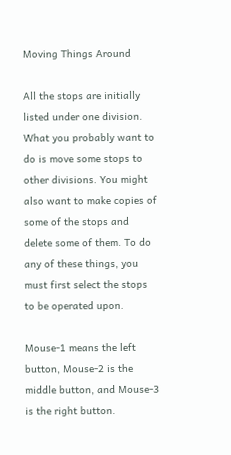Moving Things Around

All the stops are initially listed under one division. What you probably want to do is move some stops to other divisions. You might also want to make copies of some of the stops and delete some of them. To do any of these things, you must first select the stops to be operated upon.

Mouse-1 means the left button, Mouse-2 is the middle button, and Mouse-3 is the right button.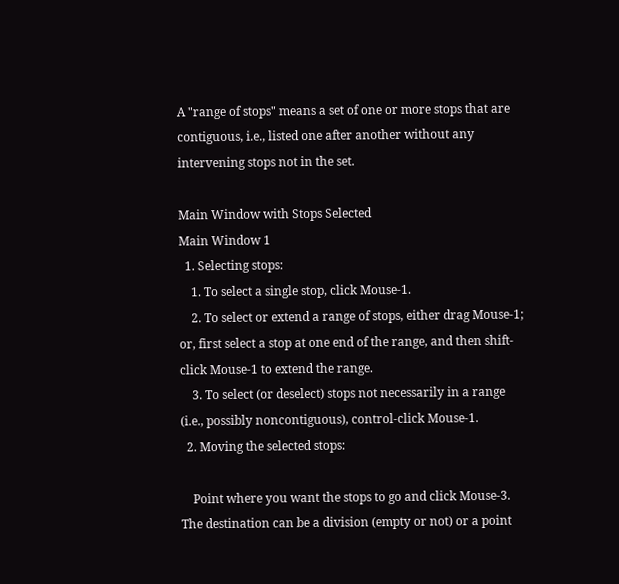A "range of stops" means a set of one or more stops that are contiguous, i.e., listed one after another without any intervening stops not in the set.

Main Window with Stops Selected
Main Window 1
  1. Selecting stops:
    1. To select a single stop, click Mouse-1.
    2. To select or extend a range of stops, either drag Mouse-1; or, first select a stop at one end of the range, and then shift-click Mouse-1 to extend the range.
    3. To select (or deselect) stops not necessarily in a range (i.e., possibly noncontiguous), control-click Mouse-1.
  2. Moving the selected stops:

    Point where you want the stops to go and click Mouse-3. The destination can be a division (empty or not) or a point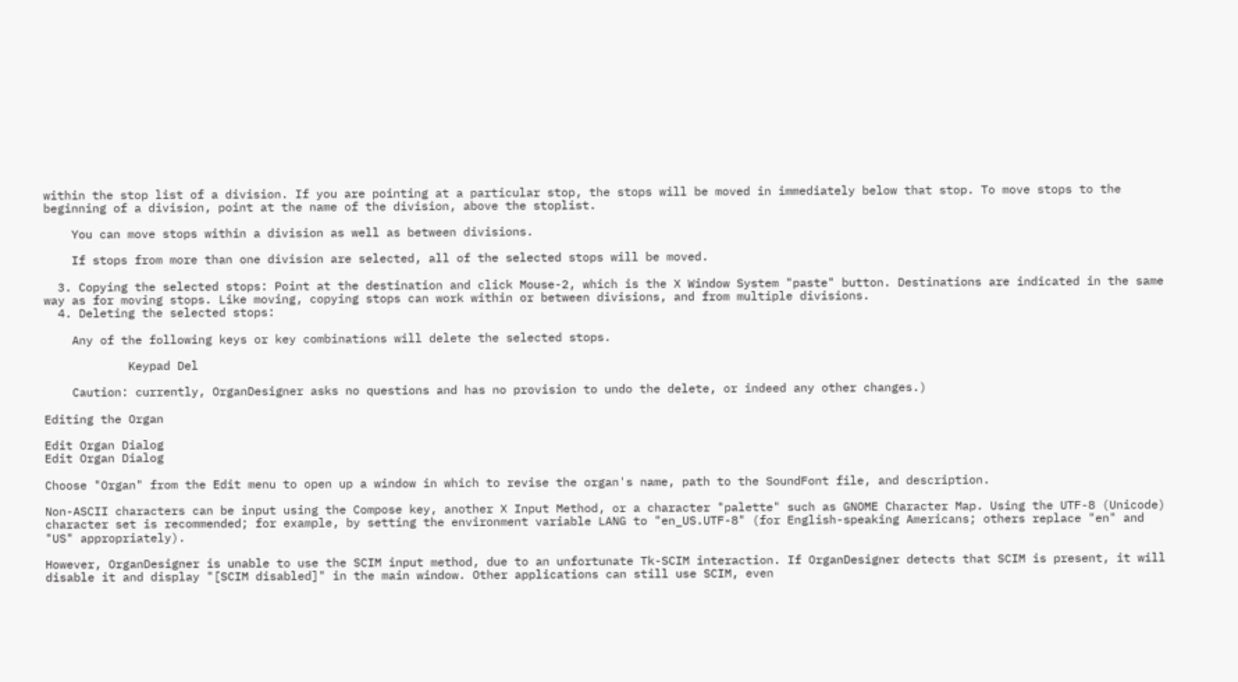within the stop list of a division. If you are pointing at a particular stop, the stops will be moved in immediately below that stop. To move stops to the beginning of a division, point at the name of the division, above the stoplist.

    You can move stops within a division as well as between divisions.

    If stops from more than one division are selected, all of the selected stops will be moved.

  3. Copying the selected stops: Point at the destination and click Mouse-2, which is the X Window System "paste" button. Destinations are indicated in the same way as for moving stops. Like moving, copying stops can work within or between divisions, and from multiple divisions.
  4. Deleting the selected stops:

    Any of the following keys or key combinations will delete the selected stops.

            Keypad Del

    Caution: currently, OrganDesigner asks no questions and has no provision to undo the delete, or indeed any other changes.)

Editing the Organ

Edit Organ Dialog
Edit Organ Dialog

Choose "Organ" from the Edit menu to open up a window in which to revise the organ's name, path to the SoundFont file, and description.

Non-ASCII characters can be input using the Compose key, another X Input Method, or a character "palette" such as GNOME Character Map. Using the UTF-8 (Unicode) character set is recommended; for example, by setting the environment variable LANG to "en_US.UTF-8" (for English-speaking Americans; others replace "en" and "US" appropriately).

However, OrganDesigner is unable to use the SCIM input method, due to an unfortunate Tk-SCIM interaction. If OrganDesigner detects that SCIM is present, it will disable it and display "[SCIM disabled]" in the main window. Other applications can still use SCIM, even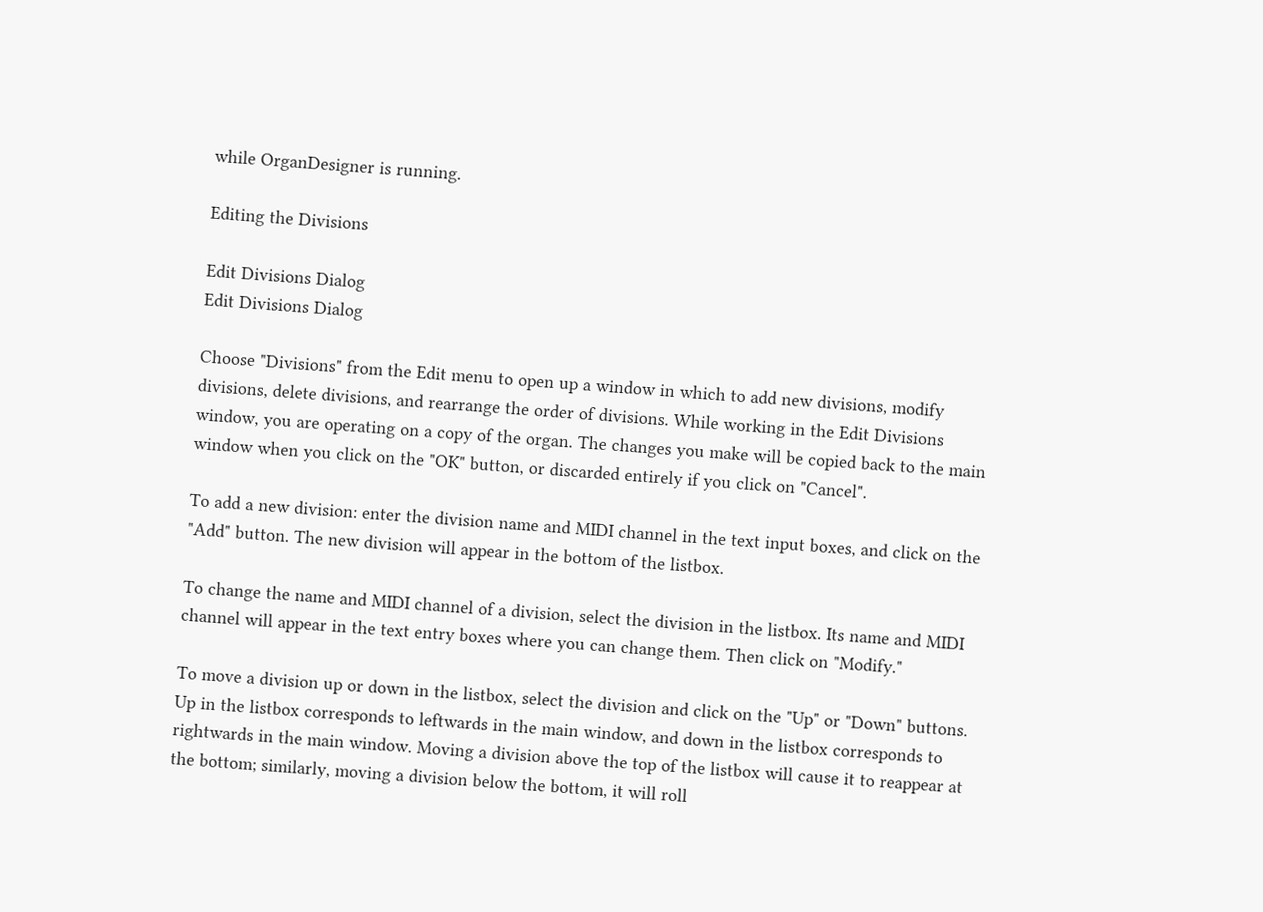while OrganDesigner is running.

Editing the Divisions

Edit Divisions Dialog
Edit Divisions Dialog

Choose "Divisions" from the Edit menu to open up a window in which to add new divisions, modify divisions, delete divisions, and rearrange the order of divisions. While working in the Edit Divisions window, you are operating on a copy of the organ. The changes you make will be copied back to the main window when you click on the "OK" button, or discarded entirely if you click on "Cancel".

To add a new division: enter the division name and MIDI channel in the text input boxes, and click on the "Add" button. The new division will appear in the bottom of the listbox.

To change the name and MIDI channel of a division, select the division in the listbox. Its name and MIDI channel will appear in the text entry boxes where you can change them. Then click on "Modify."

To move a division up or down in the listbox, select the division and click on the "Up" or "Down" buttons. Up in the listbox corresponds to leftwards in the main window, and down in the listbox corresponds to rightwards in the main window. Moving a division above the top of the listbox will cause it to reappear at the bottom; similarly, moving a division below the bottom, it will roll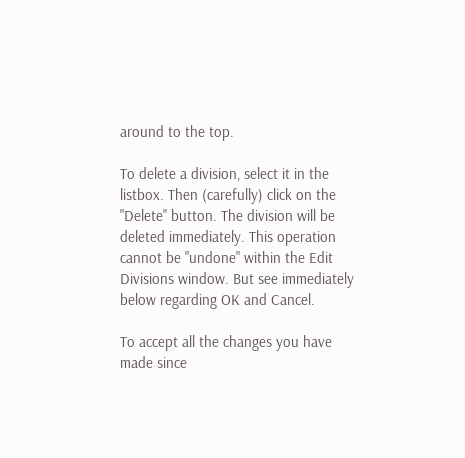around to the top.

To delete a division, select it in the listbox. Then (carefully) click on the "Delete" button. The division will be deleted immediately. This operation cannot be "undone" within the Edit Divisions window. But see immediately below regarding OK and Cancel.

To accept all the changes you have made since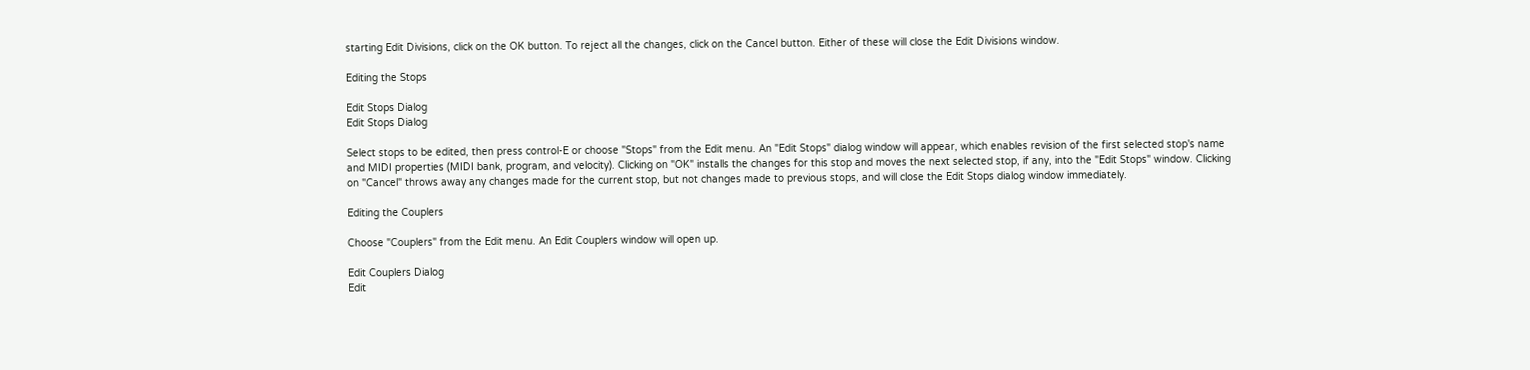starting Edit Divisions, click on the OK button. To reject all the changes, click on the Cancel button. Either of these will close the Edit Divisions window.

Editing the Stops

Edit Stops Dialog
Edit Stops Dialog

Select stops to be edited, then press control-E or choose "Stops" from the Edit menu. An "Edit Stops" dialog window will appear, which enables revision of the first selected stop's name and MIDI properties (MIDI bank, program, and velocity). Clicking on "OK" installs the changes for this stop and moves the next selected stop, if any, into the "Edit Stops" window. Clicking on "Cancel" throws away any changes made for the current stop, but not changes made to previous stops, and will close the Edit Stops dialog window immediately.

Editing the Couplers

Choose "Couplers" from the Edit menu. An Edit Couplers window will open up.

Edit Couplers Dialog
Edit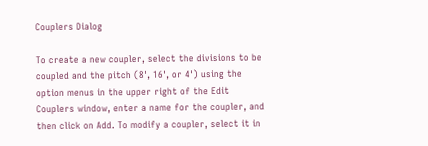Couplers Dialog

To create a new coupler, select the divisions to be coupled and the pitch (8', 16', or 4') using the option menus in the upper right of the Edit Couplers window, enter a name for the coupler, and then click on Add. To modify a coupler, select it in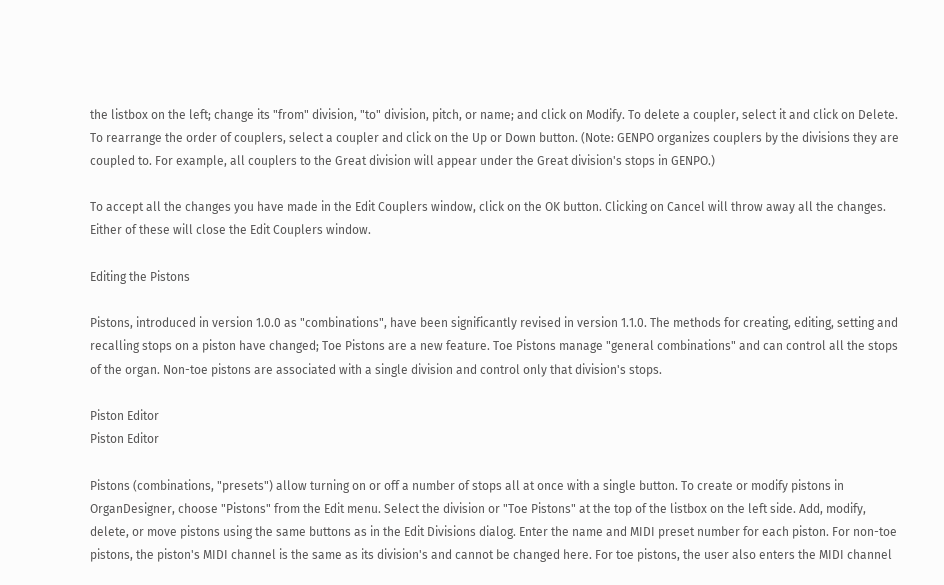the listbox on the left; change its "from" division, "to" division, pitch, or name; and click on Modify. To delete a coupler, select it and click on Delete. To rearrange the order of couplers, select a coupler and click on the Up or Down button. (Note: GENPO organizes couplers by the divisions they are coupled to. For example, all couplers to the Great division will appear under the Great division's stops in GENPO.)

To accept all the changes you have made in the Edit Couplers window, click on the OK button. Clicking on Cancel will throw away all the changes. Either of these will close the Edit Couplers window.

Editing the Pistons

Pistons, introduced in version 1.0.0 as "combinations", have been significantly revised in version 1.1.0. The methods for creating, editing, setting and recalling stops on a piston have changed; Toe Pistons are a new feature. Toe Pistons manage "general combinations" and can control all the stops of the organ. Non-toe pistons are associated with a single division and control only that division's stops.

Piston Editor
Piston Editor

Pistons (combinations, "presets") allow turning on or off a number of stops all at once with a single button. To create or modify pistons in OrganDesigner, choose "Pistons" from the Edit menu. Select the division or "Toe Pistons" at the top of the listbox on the left side. Add, modify, delete, or move pistons using the same buttons as in the Edit Divisions dialog. Enter the name and MIDI preset number for each piston. For non-toe pistons, the piston's MIDI channel is the same as its division's and cannot be changed here. For toe pistons, the user also enters the MIDI channel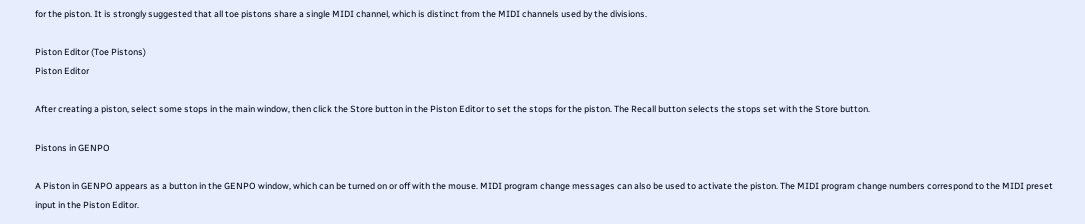for the piston. It is strongly suggested that all toe pistons share a single MIDI channel, which is distinct from the MIDI channels used by the divisions.

Piston Editor (Toe Pistons)
Piston Editor

After creating a piston, select some stops in the main window, then click the Store button in the Piston Editor to set the stops for the piston. The Recall button selects the stops set with the Store button.

Pistons in GENPO

A Piston in GENPO appears as a button in the GENPO window, which can be turned on or off with the mouse. MIDI program change messages can also be used to activate the piston. The MIDI program change numbers correspond to the MIDI preset input in the Piston Editor.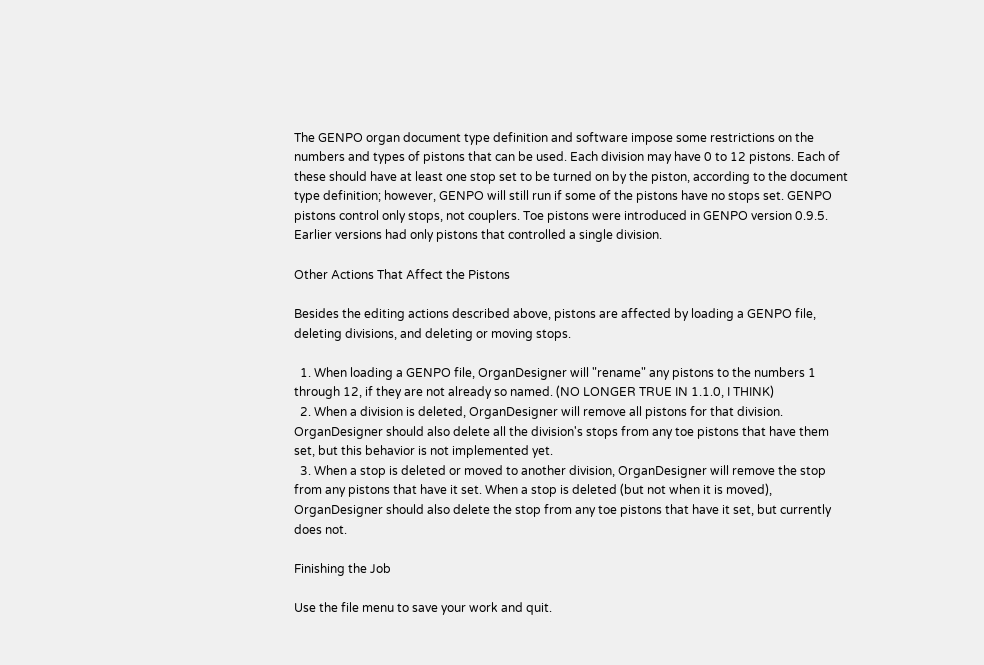The GENPO organ document type definition and software impose some restrictions on the numbers and types of pistons that can be used. Each division may have 0 to 12 pistons. Each of these should have at least one stop set to be turned on by the piston, according to the document type definition; however, GENPO will still run if some of the pistons have no stops set. GENPO pistons control only stops, not couplers. Toe pistons were introduced in GENPO version 0.9.5. Earlier versions had only pistons that controlled a single division.

Other Actions That Affect the Pistons

Besides the editing actions described above, pistons are affected by loading a GENPO file, deleting divisions, and deleting or moving stops.

  1. When loading a GENPO file, OrganDesigner will "rename" any pistons to the numbers 1 through 12, if they are not already so named. (NO LONGER TRUE IN 1.1.0, I THINK)
  2. When a division is deleted, OrganDesigner will remove all pistons for that division. OrganDesigner should also delete all the division's stops from any toe pistons that have them set, but this behavior is not implemented yet.
  3. When a stop is deleted or moved to another division, OrganDesigner will remove the stop from any pistons that have it set. When a stop is deleted (but not when it is moved), OrganDesigner should also delete the stop from any toe pistons that have it set, but currently does not.

Finishing the Job

Use the file menu to save your work and quit.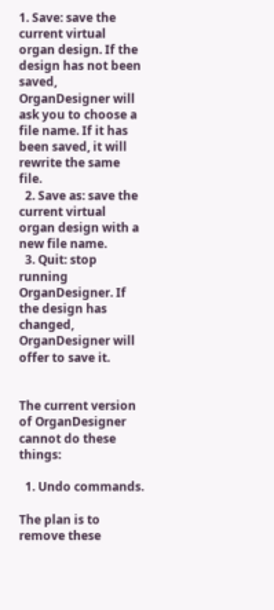1. Save: save the current virtual organ design. If the design has not been saved, OrganDesigner will ask you to choose a file name. If it has been saved, it will rewrite the same file.
  2. Save as: save the current virtual organ design with a new file name.
  3. Quit: stop running OrganDesigner. If the design has changed, OrganDesigner will offer to save it.


The current version of OrganDesigner cannot do these things:

  1. Undo commands.

The plan is to remove these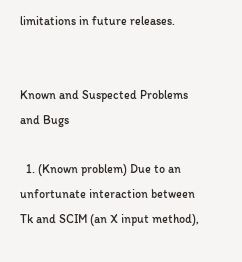limitations in future releases.


Known and Suspected Problems and Bugs

  1. (Known problem) Due to an unfortunate interaction between Tk and SCIM (an X input method),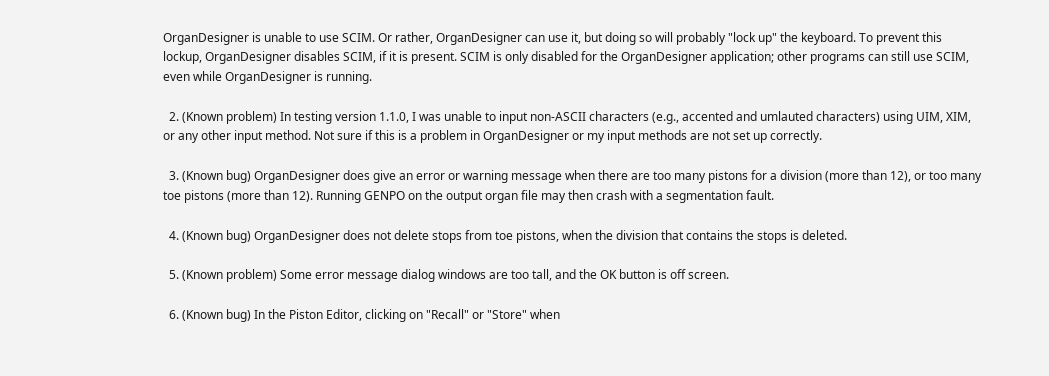OrganDesigner is unable to use SCIM. Or rather, OrganDesigner can use it, but doing so will probably "lock up" the keyboard. To prevent this lockup, OrganDesigner disables SCIM, if it is present. SCIM is only disabled for the OrganDesigner application; other programs can still use SCIM, even while OrganDesigner is running.

  2. (Known problem) In testing version 1.1.0, I was unable to input non-ASCII characters (e.g., accented and umlauted characters) using UIM, XIM, or any other input method. Not sure if this is a problem in OrganDesigner or my input methods are not set up correctly.

  3. (Known bug) OrganDesigner does give an error or warning message when there are too many pistons for a division (more than 12), or too many toe pistons (more than 12). Running GENPO on the output organ file may then crash with a segmentation fault.

  4. (Known bug) OrganDesigner does not delete stops from toe pistons, when the division that contains the stops is deleted.

  5. (Known problem) Some error message dialog windows are too tall, and the OK button is off screen.

  6. (Known bug) In the Piston Editor, clicking on "Recall" or "Store" when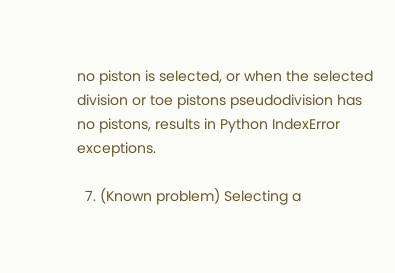no piston is selected, or when the selected division or toe pistons pseudodivision has no pistons, results in Python IndexError exceptions.

  7. (Known problem) Selecting a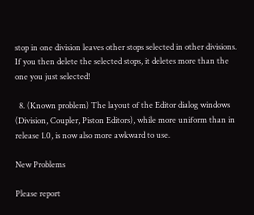stop in one division leaves other stops selected in other divisions. If you then delete the selected stops, it deletes more than the one you just selected!

  8. (Known problem) The layout of the Editor dialog windows (Division, Coupler, Piston Editors), while more uniform than in release 1.0, is now also more awkward to use.

New Problems

Please report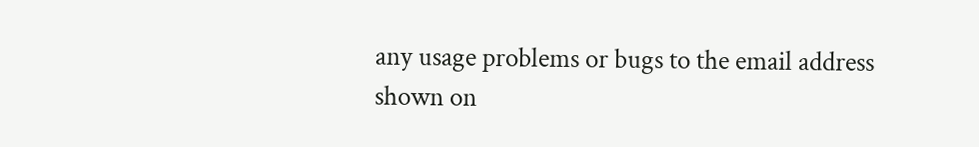any usage problems or bugs to the email address shown on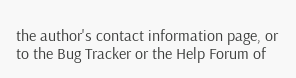the author's contact information page, or to the Bug Tracker or the Help Forum of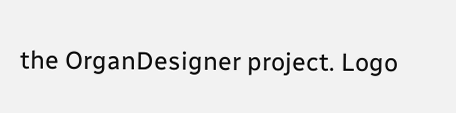the OrganDesigner project. Logo